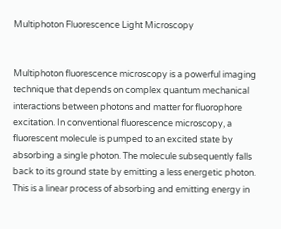Multiphoton Fluorescence Light Microscopy


Multiphoton fluorescence microscopy is a powerful imaging technique that depends on complex quantum mechanical interactions between photons and matter for fluorophore excitation. In conventional fluorescence microscopy, a fluorescent molecule is pumped to an excited state by absorbing a single photon. The molecule subsequently falls back to its ground state by emitting a less energetic photon. This is a linear process of absorbing and emitting energy in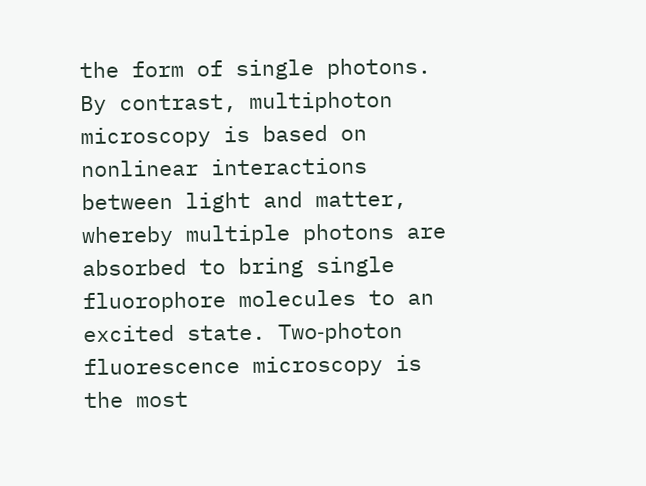the form of single photons. By contrast, multiphoton microscopy is based on nonlinear interactions between light and matter, whereby multiple photons are absorbed to bring single fluorophore molecules to an excited state. Two‐photon fluorescence microscopy is the most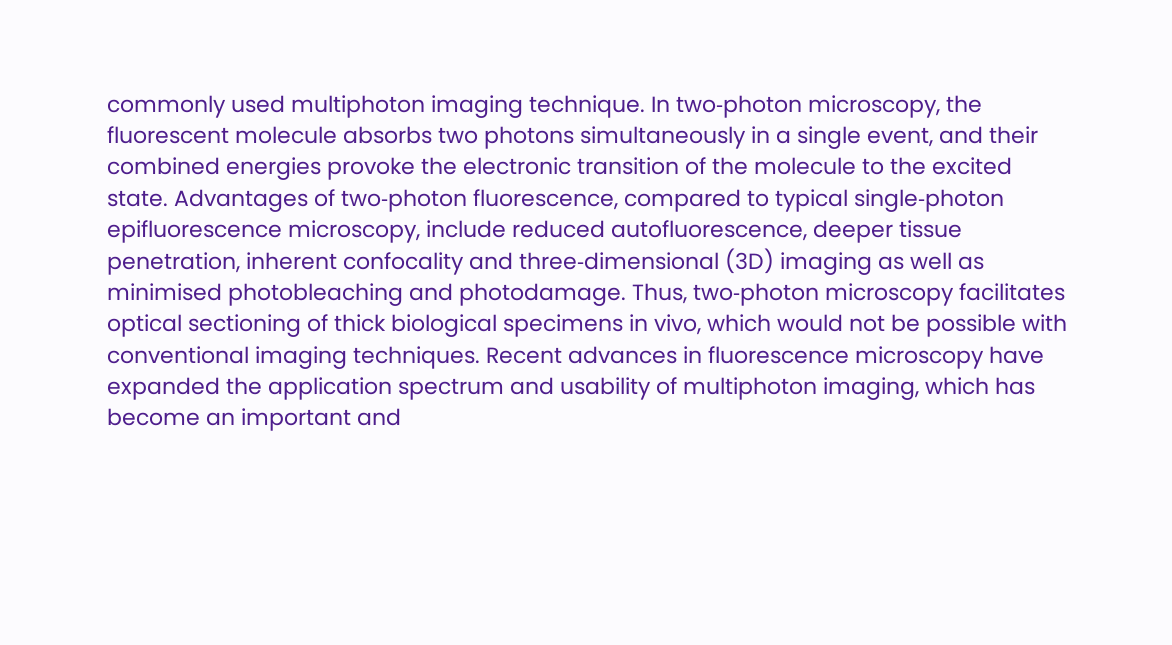commonly used multiphoton imaging technique. In two‐photon microscopy, the fluorescent molecule absorbs two photons simultaneously in a single event, and their combined energies provoke the electronic transition of the molecule to the excited state. Advantages of two‐photon fluorescence, compared to typical single‐photon epifluorescence microscopy, include reduced autofluorescence, deeper tissue penetration, inherent confocality and three‐dimensional (3D) imaging as well as minimised photobleaching and photodamage. Thus, two‐photon microscopy facilitates optical sectioning of thick biological specimens in vivo, which would not be possible with conventional imaging techniques. Recent advances in fluorescence microscopy have expanded the application spectrum and usability of multiphoton imaging, which has become an important and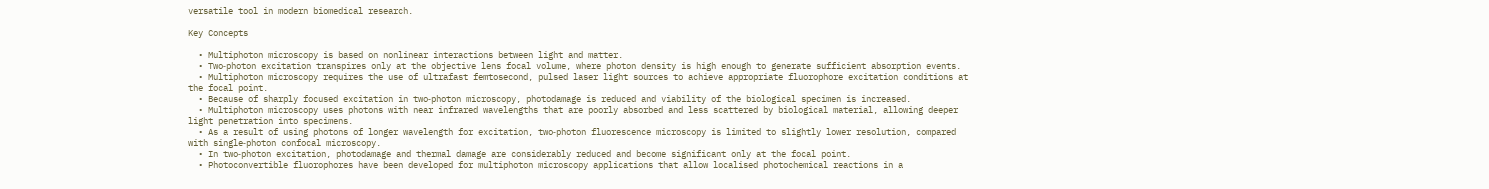versatile tool in modern biomedical research.

Key Concepts

  • Multiphoton microscopy is based on nonlinear interactions between light and matter.
  • Two‐photon excitation transpires only at the objective lens focal volume, where photon density is high enough to generate sufficient absorption events.
  • Multiphoton microscopy requires the use of ultrafast femtosecond, pulsed laser light sources to achieve appropriate fluorophore excitation conditions at the focal point.
  • Because of sharply focused excitation in two‐photon microscopy, photodamage is reduced and viability of the biological specimen is increased.
  • Multiphoton microscopy uses photons with near infrared wavelengths that are poorly absorbed and less scattered by biological material, allowing deeper light penetration into specimens.
  • As a result of using photons of longer wavelength for excitation, two‐photon fluorescence microscopy is limited to slightly lower resolution, compared with single‐photon confocal microscopy.
  • In two‐photon excitation, photodamage and thermal damage are considerably reduced and become significant only at the focal point.
  • Photoconvertible fluorophores have been developed for multiphoton microscopy applications that allow localised photochemical reactions in a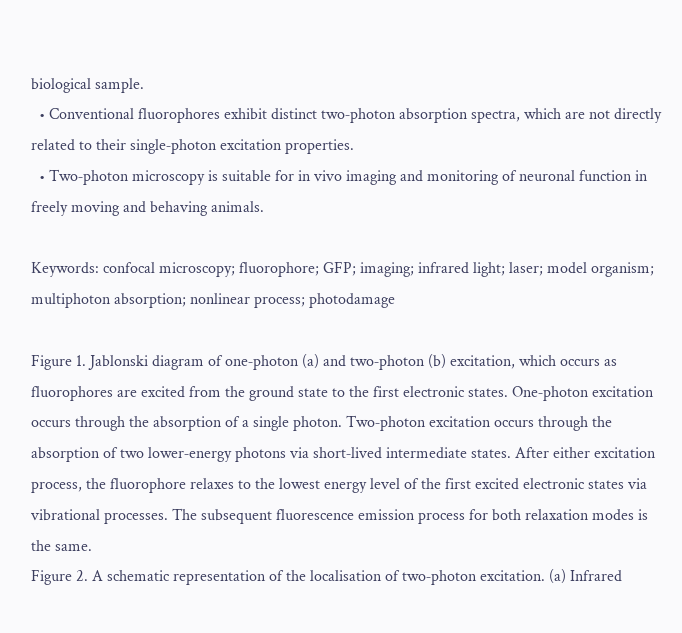biological sample.
  • Conventional fluorophores exhibit distinct two‐photon absorption spectra, which are not directly related to their single‐photon excitation properties.
  • Two‐photon microscopy is suitable for in vivo imaging and monitoring of neuronal function in freely moving and behaving animals.

Keywords: confocal microscopy; fluorophore; GFP; imaging; infrared light; laser; model organism; multiphoton absorption; nonlinear process; photodamage

Figure 1. Jablonski diagram of one‐photon (a) and two‐photon (b) excitation, which occurs as fluorophores are excited from the ground state to the first electronic states. One‐photon excitation occurs through the absorption of a single photon. Two‐photon excitation occurs through the absorption of two lower‐energy photons via short‐lived intermediate states. After either excitation process, the fluorophore relaxes to the lowest energy level of the first excited electronic states via vibrational processes. The subsequent fluorescence emission process for both relaxation modes is the same.
Figure 2. A schematic representation of the localisation of two‐photon excitation. (a) Infrared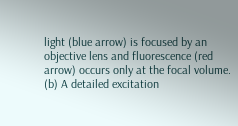light (blue arrow) is focused by an objective lens and fluorescence (red arrow) occurs only at the focal volume. (b) A detailed excitation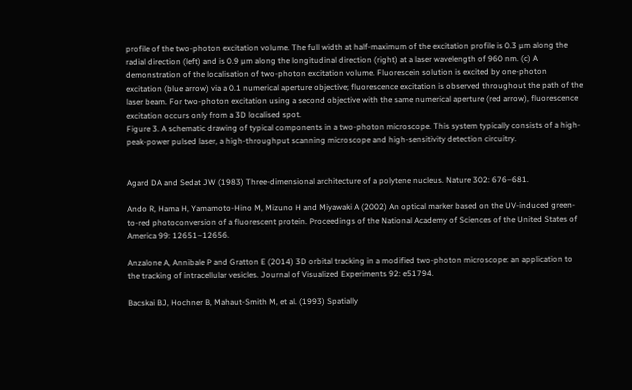profile of the two‐photon excitation volume. The full width at half‐maximum of the excitation profile is 0.3 µm along the radial direction (left) and is 0.9 µm along the longitudinal direction (right) at a laser wavelength of 960 nm. (c) A demonstration of the localisation of two‐photon excitation volume. Fluorescein solution is excited by one‐photon excitation (blue arrow) via a 0.1 numerical aperture objective; fluorescence excitation is observed throughout the path of the laser beam. For two‐photon excitation using a second objective with the same numerical aperture (red arrow), fluorescence excitation occurs only from a 3D localised spot.
Figure 3. A schematic drawing of typical components in a two‐photon microscope. This system typically consists of a high‐peak‐power pulsed laser, a high‐throughput scanning microscope and high‐sensitivity detection circuitry.


Agard DA and Sedat JW (1983) Three‐dimensional architecture of a polytene nucleus. Nature 302: 676–681.

Ando R, Hama H, Yamamoto‐Hino M, Mizuno H and Miyawaki A (2002) An optical marker based on the UV‐induced green‐to‐red photoconversion of a fluorescent protein. Proceedings of the National Academy of Sciences of the United States of America 99: 12651–12656.

Anzalone A, Annibale P and Gratton E (2014) 3D orbital tracking in a modified two‐photon microscope: an application to the tracking of intracellular vesicles. Journal of Visualized Experiments 92: e51794.

Bacskai BJ, Hochner B, Mahaut‐Smith M, et al. (1993) Spatially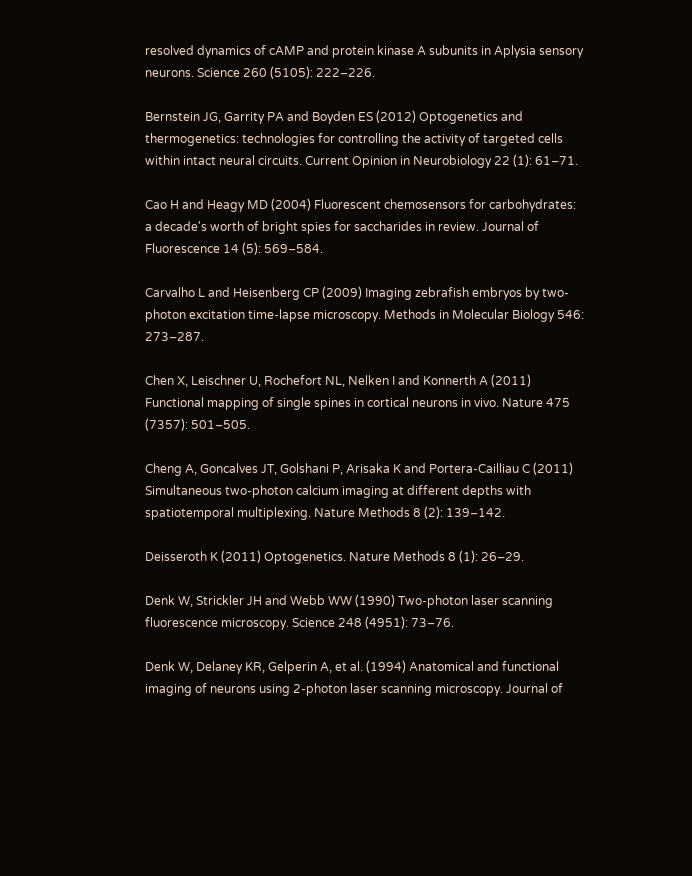resolved dynamics of cAMP and protein kinase A subunits in Aplysia sensory neurons. Science 260 (5105): 222–226.

Bernstein JG, Garrity PA and Boyden ES (2012) Optogenetics and thermogenetics: technologies for controlling the activity of targeted cells within intact neural circuits. Current Opinion in Neurobiology 22 (1): 61–71.

Cao H and Heagy MD (2004) Fluorescent chemosensors for carbohydrates: a decade's worth of bright spies for saccharides in review. Journal of Fluorescence 14 (5): 569–584.

Carvalho L and Heisenberg CP (2009) Imaging zebrafish embryos by two‐photon excitation time‐lapse microscopy. Methods in Molecular Biology 546: 273–287.

Chen X, Leischner U, Rochefort NL, Nelken I and Konnerth A (2011) Functional mapping of single spines in cortical neurons in vivo. Nature 475 (7357): 501–505.

Cheng A, Goncalves JT, Golshani P, Arisaka K and Portera‐Cailliau C (2011) Simultaneous two‐photon calcium imaging at different depths with spatiotemporal multiplexing. Nature Methods 8 (2): 139–142.

Deisseroth K (2011) Optogenetics. Nature Methods 8 (1): 26–29.

Denk W, Strickler JH and Webb WW (1990) Two‐photon laser scanning fluorescence microscopy. Science 248 (4951): 73–76.

Denk W, Delaney KR, Gelperin A, et al. (1994) Anatomical and functional imaging of neurons using 2‐photon laser scanning microscopy. Journal of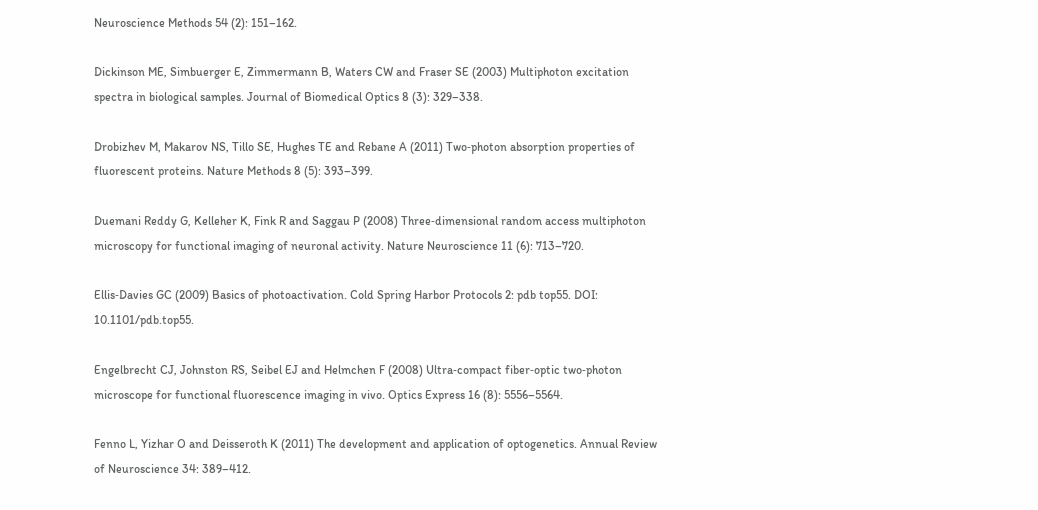Neuroscience Methods 54 (2): 151–162.

Dickinson ME, Simbuerger E, Zimmermann B, Waters CW and Fraser SE (2003) Multiphoton excitation spectra in biological samples. Journal of Biomedical Optics 8 (3): 329–338.

Drobizhev M, Makarov NS, Tillo SE, Hughes TE and Rebane A (2011) Two‐photon absorption properties of fluorescent proteins. Nature Methods 8 (5): 393–399.

Duemani Reddy G, Kelleher K, Fink R and Saggau P (2008) Three‐dimensional random access multiphoton microscopy for functional imaging of neuronal activity. Nature Neuroscience 11 (6): 713–720.

Ellis‐Davies GC (2009) Basics of photoactivation. Cold Spring Harbor Protocols 2: pdb top55. DOI: 10.1101/pdb.top55.

Engelbrecht CJ, Johnston RS, Seibel EJ and Helmchen F (2008) Ultra‐compact fiber‐optic two‐photon microscope for functional fluorescence imaging in vivo. Optics Express 16 (8): 5556–5564.

Fenno L, Yizhar O and Deisseroth K (2011) The development and application of optogenetics. Annual Review of Neuroscience 34: 389–412.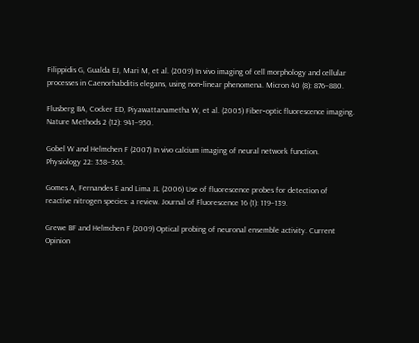Filippidis G, Gualda EJ, Mari M, et al. (2009) In vivo imaging of cell morphology and cellular processes in Caenorhabditis elegans, using non‐linear phenomena. Micron 40 (8): 876–880.

Flusberg BA, Cocker ED, Piyawattanametha W, et al. (2005) Fiber‐optic fluorescence imaging. Nature Methods 2 (12): 941–950.

Gobel W and Helmchen F (2007) In vivo calcium imaging of neural network function. Physiology 22: 358–365.

Gomes A, Fernandes E and Lima JL (2006) Use of fluorescence probes for detection of reactive nitrogen species: a review. Journal of Fluorescence 16 (1): 119–139.

Grewe BF and Helmchen F (2009) Optical probing of neuronal ensemble activity. Current Opinion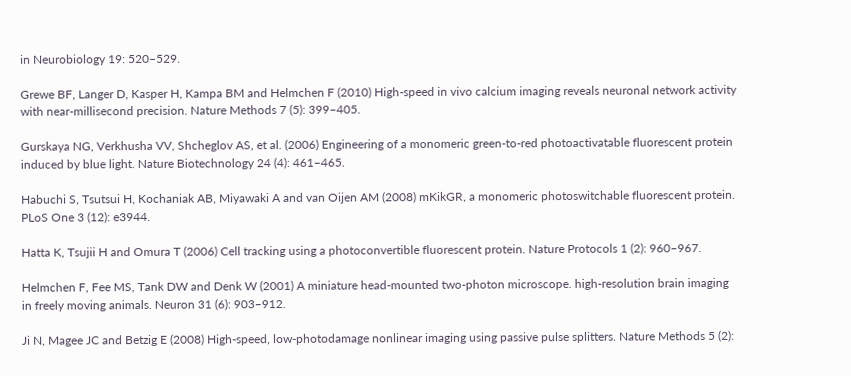in Neurobiology 19: 520–529.

Grewe BF, Langer D, Kasper H, Kampa BM and Helmchen F (2010) High‐speed in vivo calcium imaging reveals neuronal network activity with near‐millisecond precision. Nature Methods 7 (5): 399–405.

Gurskaya NG, Verkhusha VV, Shcheglov AS, et al. (2006) Engineering of a monomeric green‐to‐red photoactivatable fluorescent protein induced by blue light. Nature Biotechnology 24 (4): 461–465.

Habuchi S, Tsutsui H, Kochaniak AB, Miyawaki A and van Oijen AM (2008) mKikGR, a monomeric photoswitchable fluorescent protein. PLoS One 3 (12): e3944.

Hatta K, Tsujii H and Omura T (2006) Cell tracking using a photoconvertible fluorescent protein. Nature Protocols 1 (2): 960–967.

Helmchen F, Fee MS, Tank DW and Denk W (2001) A miniature head‐mounted two‐photon microscope. high‐resolution brain imaging in freely moving animals. Neuron 31 (6): 903–912.

Ji N, Magee JC and Betzig E (2008) High‐speed, low‐photodamage nonlinear imaging using passive pulse splitters. Nature Methods 5 (2):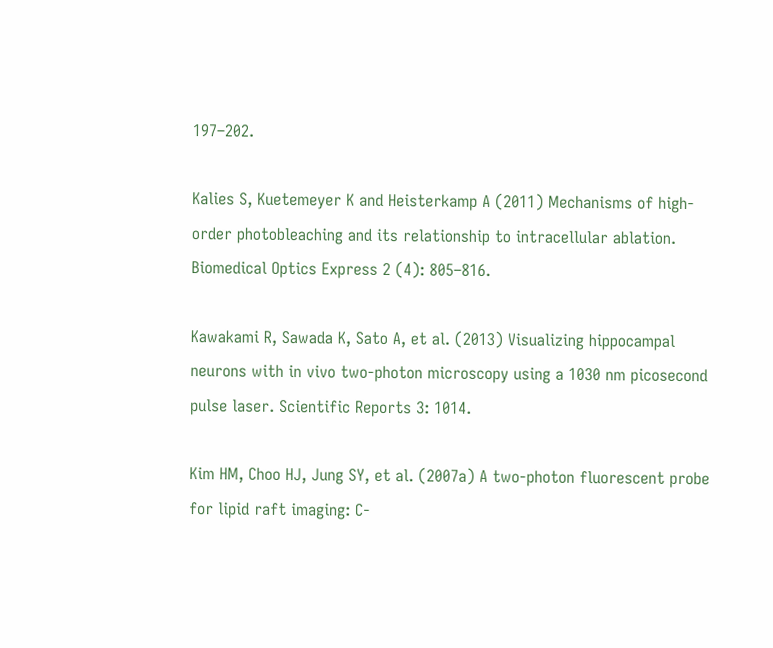197–202.

Kalies S, Kuetemeyer K and Heisterkamp A (2011) Mechanisms of high‐order photobleaching and its relationship to intracellular ablation. Biomedical Optics Express 2 (4): 805–816.

Kawakami R, Sawada K, Sato A, et al. (2013) Visualizing hippocampal neurons with in vivo two‐photon microscopy using a 1030 nm picosecond pulse laser. Scientific Reports 3: 1014.

Kim HM, Choo HJ, Jung SY, et al. (2007a) A two‐photon fluorescent probe for lipid raft imaging: C‐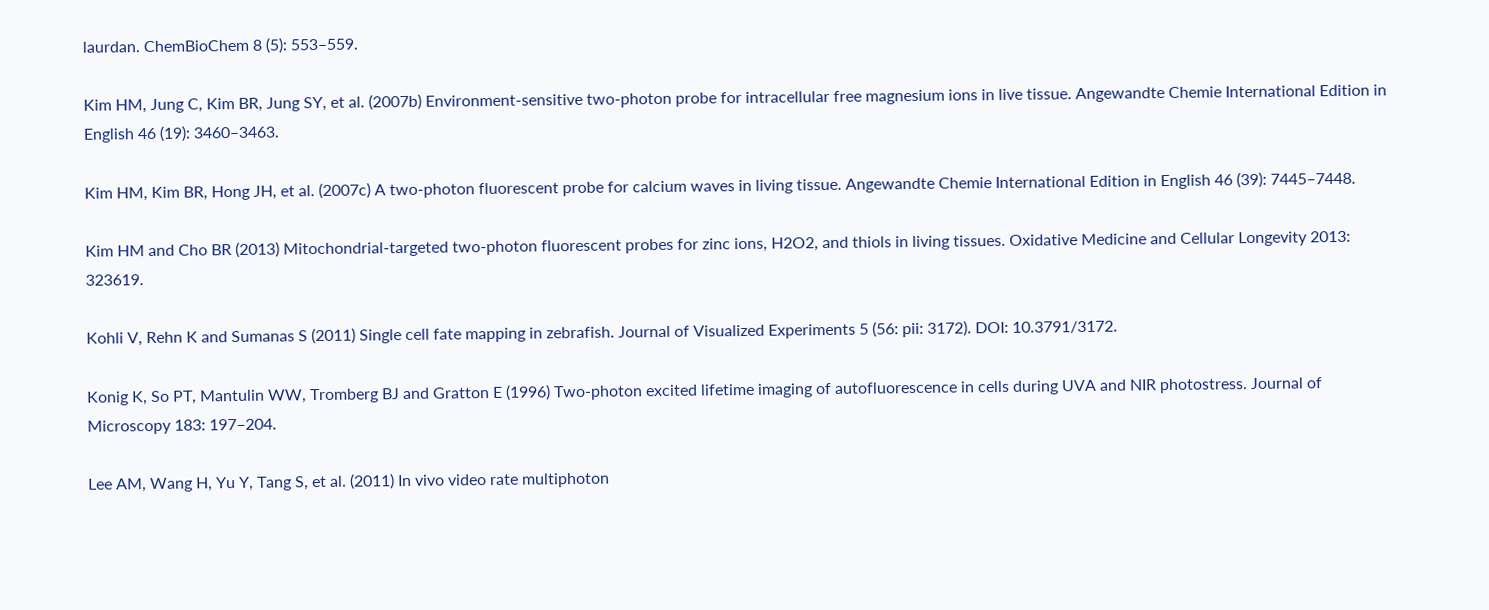laurdan. ChemBioChem 8 (5): 553–559.

Kim HM, Jung C, Kim BR, Jung SY, et al. (2007b) Environment‐sensitive two‐photon probe for intracellular free magnesium ions in live tissue. Angewandte Chemie International Edition in English 46 (19): 3460–3463.

Kim HM, Kim BR, Hong JH, et al. (2007c) A two‐photon fluorescent probe for calcium waves in living tissue. Angewandte Chemie International Edition in English 46 (39): 7445–7448.

Kim HM and Cho BR (2013) Mitochondrial‐targeted two‐photon fluorescent probes for zinc ions, H2O2, and thiols in living tissues. Oxidative Medicine and Cellular Longevity 2013: 323619.

Kohli V, Rehn K and Sumanas S (2011) Single cell fate mapping in zebrafish. Journal of Visualized Experiments 5 (56: pii: 3172). DOI: 10.3791/3172.

Konig K, So PT, Mantulin WW, Tromberg BJ and Gratton E (1996) Two‐photon excited lifetime imaging of autofluorescence in cells during UVA and NIR photostress. Journal of Microscopy 183: 197–204.

Lee AM, Wang H, Yu Y, Tang S, et al. (2011) In vivo video rate multiphoton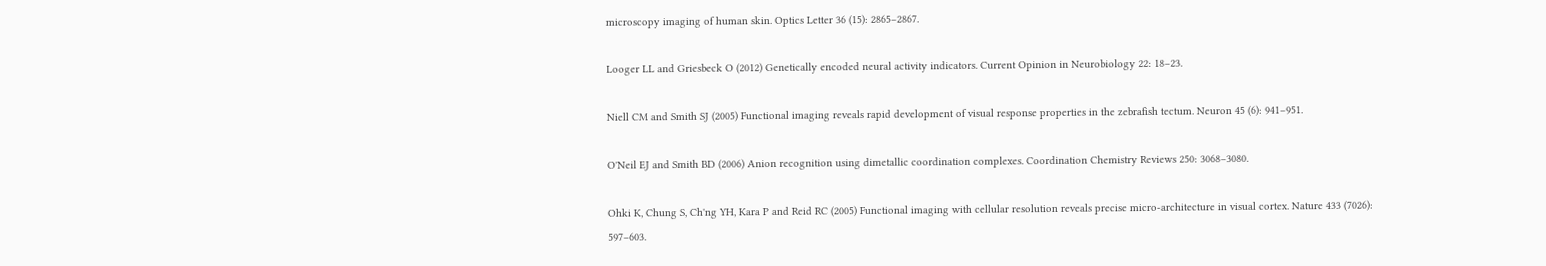microscopy imaging of human skin. Optics Letter 36 (15): 2865–2867.

Looger LL and Griesbeck O (2012) Genetically encoded neural activity indicators. Current Opinion in Neurobiology 22: 18–23.

Niell CM and Smith SJ (2005) Functional imaging reveals rapid development of visual response properties in the zebrafish tectum. Neuron 45 (6): 941–951.

O'Neil EJ and Smith BD (2006) Anion recognition using dimetallic coordination complexes. Coordination Chemistry Reviews 250: 3068–3080.

Ohki K, Chung S, Ch'ng YH, Kara P and Reid RC (2005) Functional imaging with cellular resolution reveals precise micro‐architecture in visual cortex. Nature 433 (7026): 597–603.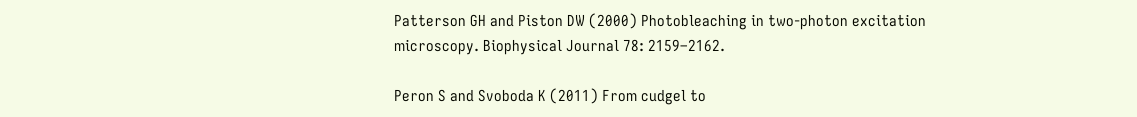Patterson GH and Piston DW (2000) Photobleaching in two‐photon excitation microscopy. Biophysical Journal 78: 2159–2162.

Peron S and Svoboda K (2011) From cudgel to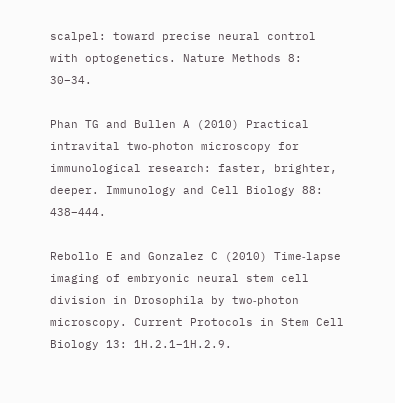scalpel: toward precise neural control with optogenetics. Nature Methods 8: 30–34.

Phan TG and Bullen A (2010) Practical intravital two‐photon microscopy for immunological research: faster, brighter, deeper. Immunology and Cell Biology 88: 438–444.

Rebollo E and Gonzalez C (2010) Time‐lapse imaging of embryonic neural stem cell division in Drosophila by two‐photon microscopy. Current Protocols in Stem Cell Biology 13: 1H.2.1–1H.2.9.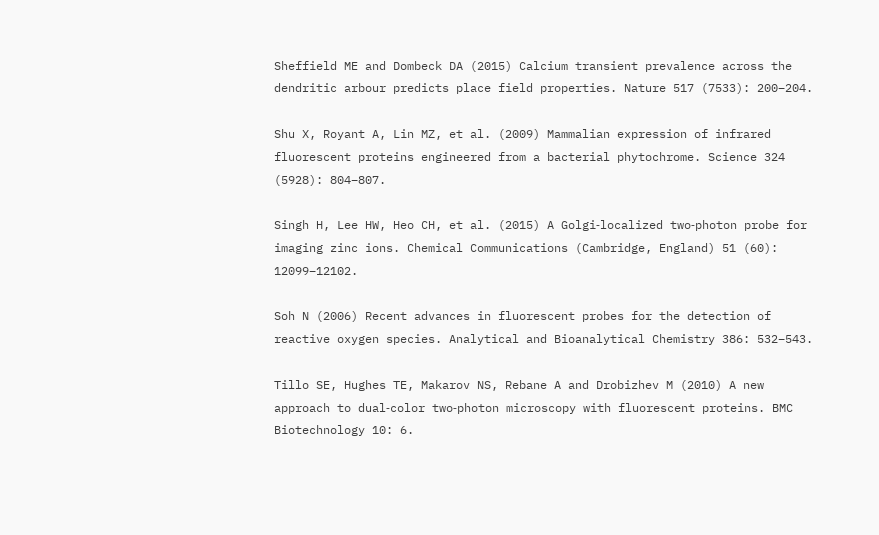Sheffield ME and Dombeck DA (2015) Calcium transient prevalence across the dendritic arbour predicts place field properties. Nature 517 (7533): 200–204.

Shu X, Royant A, Lin MZ, et al. (2009) Mammalian expression of infrared fluorescent proteins engineered from a bacterial phytochrome. Science 324 (5928): 804–807.

Singh H, Lee HW, Heo CH, et al. (2015) A Golgi‐localized two‐photon probe for imaging zinc ions. Chemical Communications (Cambridge, England) 51 (60): 12099–12102.

Soh N (2006) Recent advances in fluorescent probes for the detection of reactive oxygen species. Analytical and Bioanalytical Chemistry 386: 532–543.

Tillo SE, Hughes TE, Makarov NS, Rebane A and Drobizhev M (2010) A new approach to dual‐color two‐photon microscopy with fluorescent proteins. BMC Biotechnology 10: 6.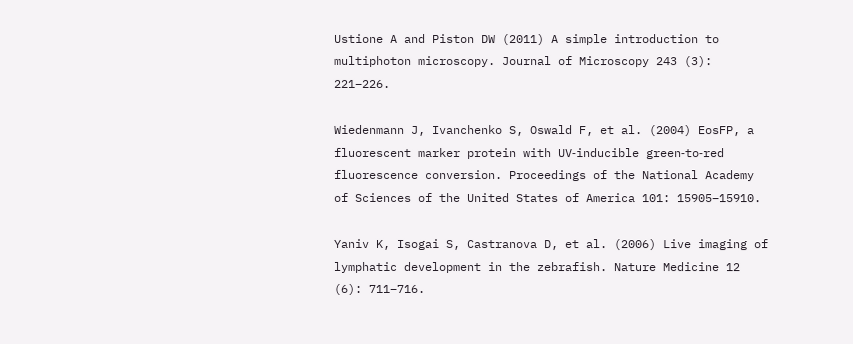Ustione A and Piston DW (2011) A simple introduction to multiphoton microscopy. Journal of Microscopy 243 (3): 221–226.

Wiedenmann J, Ivanchenko S, Oswald F, et al. (2004) EosFP, a fluorescent marker protein with UV‐inducible green‐to‐red fluorescence conversion. Proceedings of the National Academy of Sciences of the United States of America 101: 15905–15910.

Yaniv K, Isogai S, Castranova D, et al. (2006) Live imaging of lymphatic development in the zebrafish. Nature Medicine 12 (6): 711–716.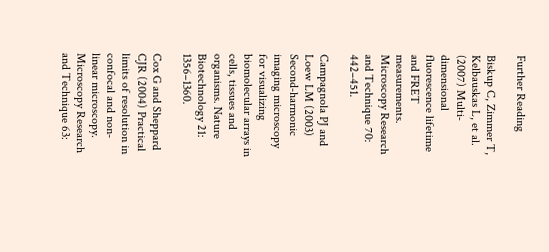Further Reading

Biskup C, Zimmer T, Kelbauskas L, et al. (2007) Multi‐dimensional fluorescence lifetime and FRET measurements. Microscopy Research and Technique 70: 442–451.

Campagnola PJ and Loew LM (2003) Second‐harmonic imaging microscopy for visualizing biomolecular arrays in cells, tissues and organisms. Nature Biotechnology 21: 1356–1360.

Cox G and Sheppard CJR (2004) Practical limits of resolution in confocal and non‐linear microscopy. Microscopy Research and Technique 63: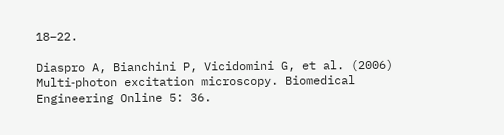18–22.

Diaspro A, Bianchini P, Vicidomini G, et al. (2006) Multi‐photon excitation microscopy. Biomedical Engineering Online 5: 36.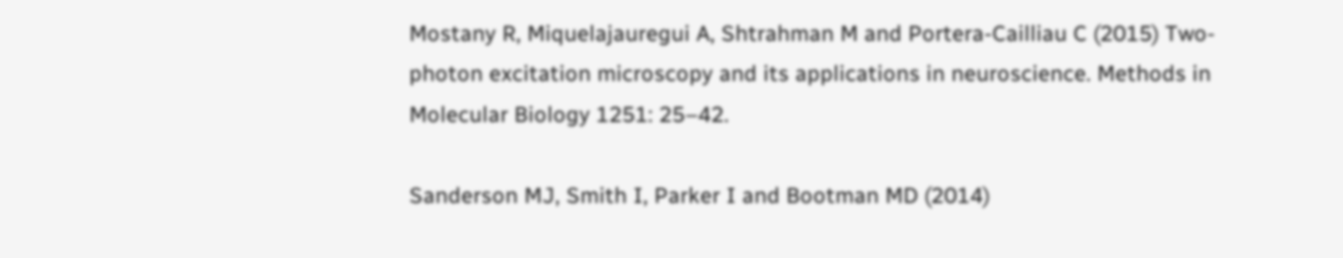Mostany R, Miquelajauregui A, Shtrahman M and Portera‐Cailliau C (2015) Two‐photon excitation microscopy and its applications in neuroscience. Methods in Molecular Biology 1251: 25–42.

Sanderson MJ, Smith I, Parker I and Bootman MD (2014)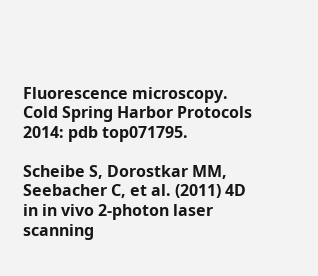Fluorescence microscopy. Cold Spring Harbor Protocols 2014: pdb top071795.

Scheibe S, Dorostkar MM, Seebacher C, et al. (2011) 4D in in vivo 2‐photon laser scanning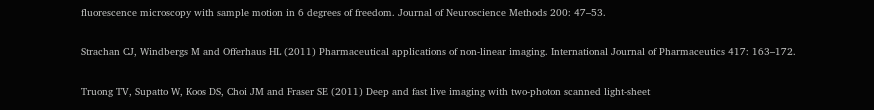fluorescence microscopy with sample motion in 6 degrees of freedom. Journal of Neuroscience Methods 200: 47–53.

Strachan CJ, Windbergs M and Offerhaus HL (2011) Pharmaceutical applications of non‐linear imaging. International Journal of Pharmaceutics 417: 163–172.

Truong TV, Supatto W, Koos DS, Choi JM and Fraser SE (2011) Deep and fast live imaging with two‐photon scanned light‐sheet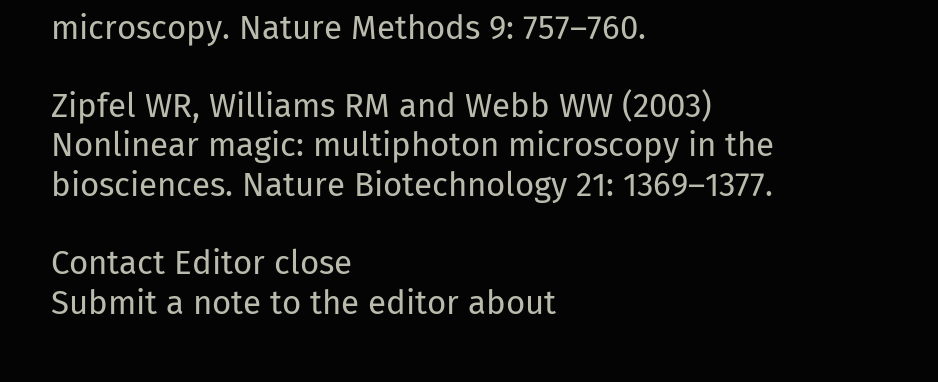microscopy. Nature Methods 9: 757–760.

Zipfel WR, Williams RM and Webb WW (2003) Nonlinear magic: multiphoton microscopy in the biosciences. Nature Biotechnology 21: 1369–1377.

Contact Editor close
Submit a note to the editor about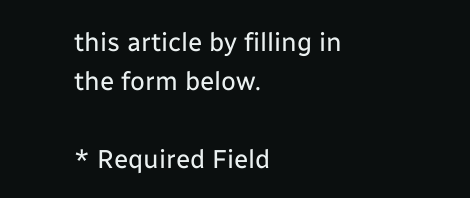this article by filling in the form below.

* Required Field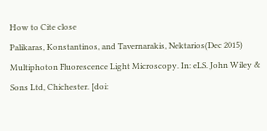How to Cite close
Palikaras, Konstantinos, and Tavernarakis, Nektarios(Dec 2015) Multiphoton Fluorescence Light Microscopy. In: eLS. John Wiley & Sons Ltd, Chichester. [doi: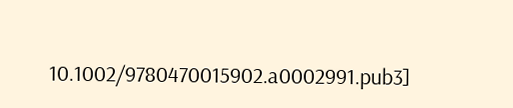10.1002/9780470015902.a0002991.pub3]